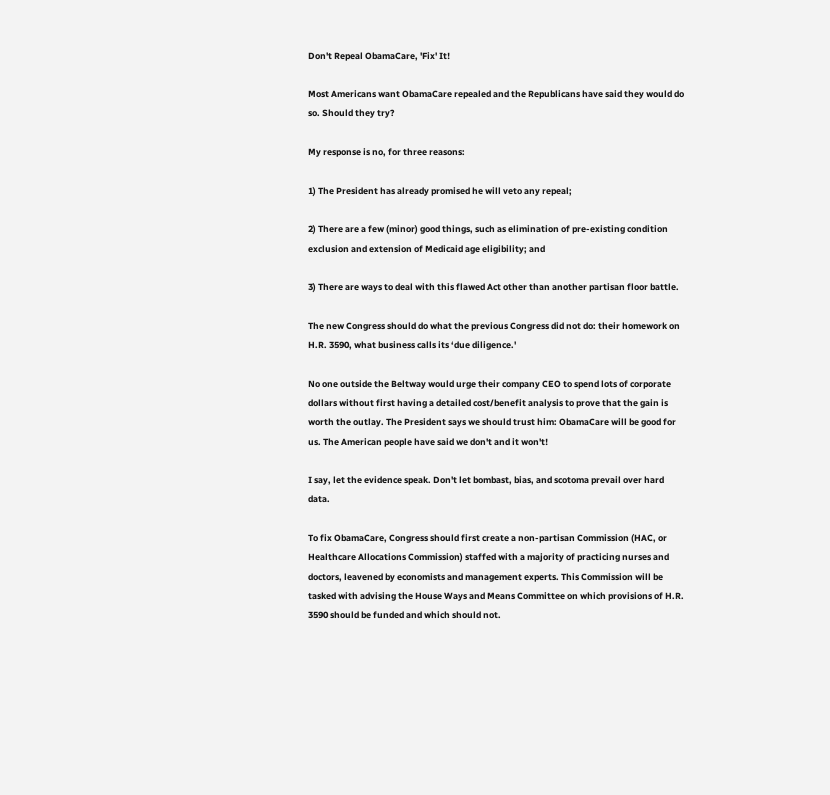Don't Repeal ObamaCare, 'Fix' It!

Most Americans want ObamaCare repealed and the Republicans have said they would do so. Should they try?

My response is no, for three reasons:

1) The President has already promised he will veto any repeal;

2) There are a few (minor) good things, such as elimination of pre-existing condition exclusion and extension of Medicaid age eligibility; and

3) There are ways to deal with this flawed Act other than another partisan floor battle.

The new Congress should do what the previous Congress did not do: their homework on H.R. 3590, what business calls its ‘due diligence.'

No one outside the Beltway would urge their company CEO to spend lots of corporate dollars without first having a detailed cost/benefit analysis to prove that the gain is worth the outlay. The President says we should trust him: ObamaCare will be good for us. The American people have said we don't and it won't!

I say, let the evidence speak. Don't let bombast, bias, and scotoma prevail over hard data.

To fix ObamaCare, Congress should first create a non-partisan Commission (HAC, or Healthcare Allocations Commission) staffed with a majority of practicing nurses and doctors, leavened by economists and management experts. This Commission will be tasked with advising the House Ways and Means Committee on which provisions of H.R. 3590 should be funded and which should not.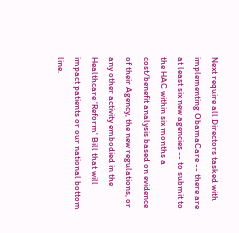Next require all Directors tasked with implementing ObamaCare -- there are at least six new agencies -- to submit to the HAC within six months a cost/benefit analysis based on evidence of their Agency, the new regulations, or any other activity embodied in the Healthcare ‘Reform' Bill that will impact patients or our national bottom line.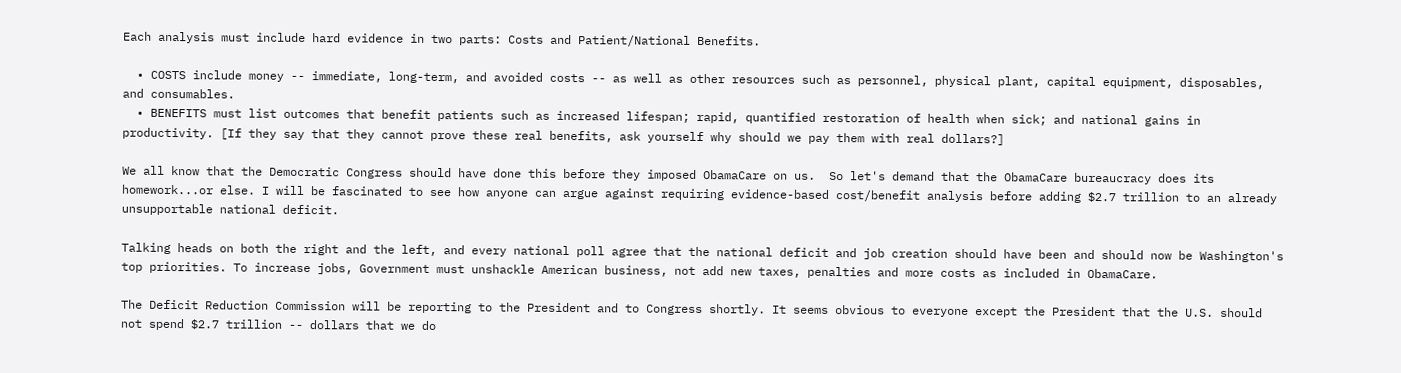Each analysis must include hard evidence in two parts: Costs and Patient/National Benefits.

  • COSTS include money -- immediate, long-term, and avoided costs -- as well as other resources such as personnel, physical plant, capital equipment, disposables, and consumables.
  • BENEFITS must list outcomes that benefit patients such as increased lifespan; rapid, quantified restoration of health when sick; and national gains in productivity. [If they say that they cannot prove these real benefits, ask yourself why should we pay them with real dollars?]

We all know that the Democratic Congress should have done this before they imposed ObamaCare on us.  So let's demand that the ObamaCare bureaucracy does its homework...or else. I will be fascinated to see how anyone can argue against requiring evidence-based cost/benefit analysis before adding $2.7 trillion to an already unsupportable national deficit.

Talking heads on both the right and the left, and every national poll agree that the national deficit and job creation should have been and should now be Washington's top priorities. To increase jobs, Government must unshackle American business, not add new taxes, penalties and more costs as included in ObamaCare.

The Deficit Reduction Commission will be reporting to the President and to Congress shortly. It seems obvious to everyone except the President that the U.S. should not spend $2.7 trillion -- dollars that we do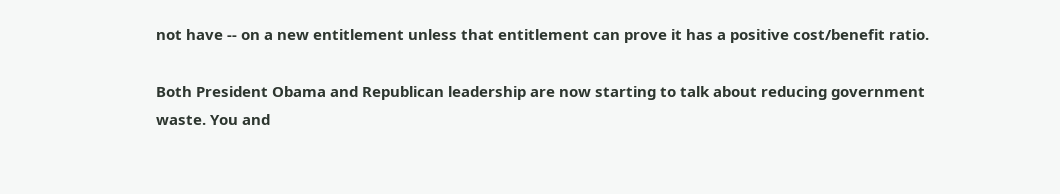not have -- on a new entitlement unless that entitlement can prove it has a positive cost/benefit ratio.

Both President Obama and Republican leadership are now starting to talk about reducing government waste. You and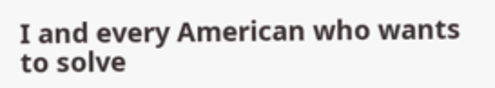I and every American who wants to solve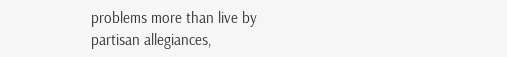problems more than live by partisan allegiances,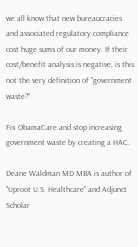we all know that new bureaucracies and associated regulatory compliance cost huge sums of our money. If their cost/benefit analysis is negative, is this not the very definition of "government waste?"

Fix ObamaCare and stop increasing government waste by creating a HAC.

Deane Waldman MD MBA is author of "Uproot U.S. Healthcare" and Adjunct Scholar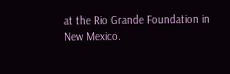at the Rio Grande Foundation in New Mexico.